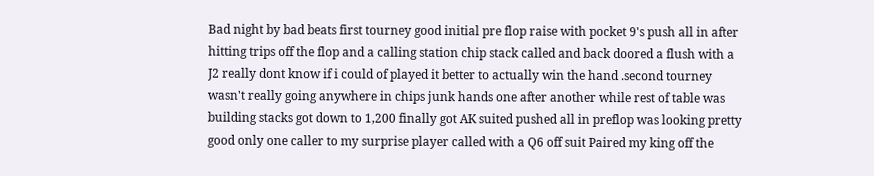Bad night by bad beats first tourney good initial pre flop raise with pocket 9's push all in after hitting trips off the flop and a calling station chip stack called and back doored a flush with a J2 really dont know if i could of played it better to actually win the hand .second tourney wasn't really going anywhere in chips junk hands one after another while rest of table was building stacks got down to 1,200 finally got AK suited pushed all in preflop was looking pretty good only one caller to my surprise player called with a Q6 off suit Paired my king off the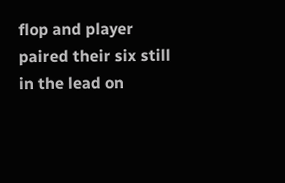flop and player paired their six still in the lead on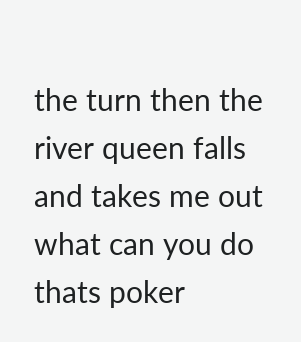the turn then the river queen falls and takes me out what can you do thats poker